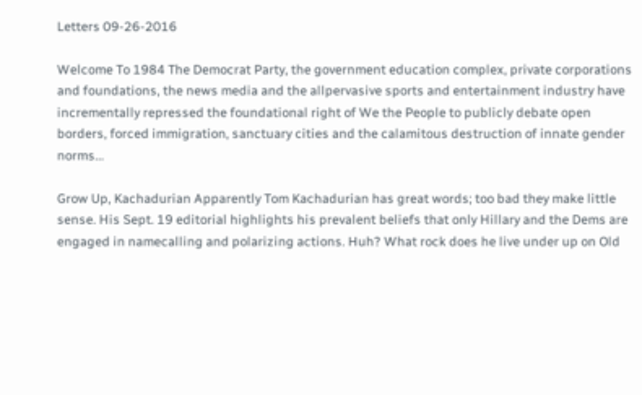Letters 09-26-2016

Welcome To 1984 The Democrat Party, the government education complex, private corporations and foundations, the news media and the allpervasive sports and entertainment industry have incrementally repressed the foundational right of We the People to publicly debate open borders, forced immigration, sanctuary cities and the calamitous destruction of innate gender norms...

Grow Up, Kachadurian Apparently Tom Kachadurian has great words; too bad they make little sense. His Sept. 19 editorial highlights his prevalent beliefs that only Hillary and the Dems are engaged in namecalling and polarizing actions. Huh? What rock does he live under up on Old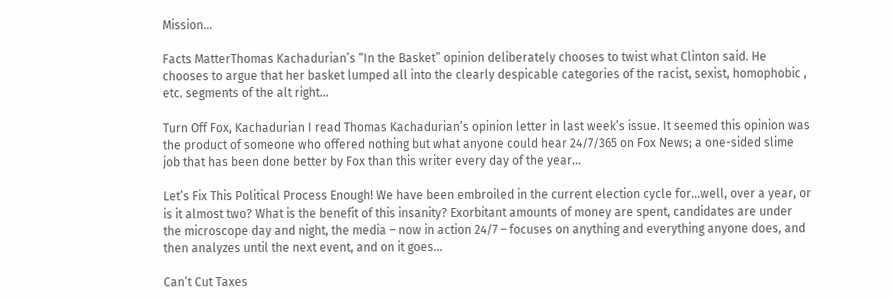Mission...

Facts MatterThomas Kachadurian’s “In the Basket” opinion deliberately chooses to twist what Clinton said. He chooses to argue that her basket lumped all into the clearly despicable categories of the racist, sexist, homophobic , etc. segments of the alt right...

Turn Off Fox, Kachadurian I read Thomas Kachadurian’s opinion letter in last week’s issue. It seemed this opinion was the product of someone who offered nothing but what anyone could hear 24/7/365 on Fox News; a one-sided slime job that has been done better by Fox than this writer every day of the year...

Let’s Fix This Political Process Enough! We have been embroiled in the current election cycle for…well, over a year, or is it almost two? What is the benefit of this insanity? Exorbitant amounts of money are spent, candidates are under the microscope day and night, the media – now in action 24/7 – focuses on anything and everything anyone does, and then analyzes until the next event, and on it goes...

Can’t Cut Taxes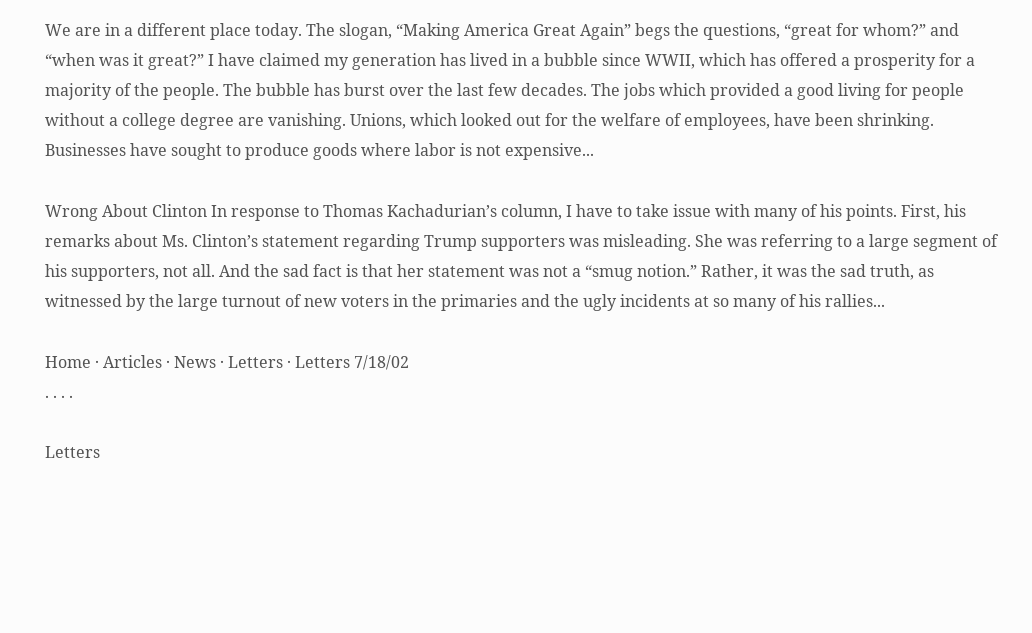We are in a different place today. The slogan, “Making America Great Again” begs the questions, “great for whom?” and “when was it great?” I have claimed my generation has lived in a bubble since WWII, which has offered a prosperity for a majority of the people. The bubble has burst over the last few decades. The jobs which provided a good living for people without a college degree are vanishing. Unions, which looked out for the welfare of employees, have been shrinking. Businesses have sought to produce goods where labor is not expensive...

Wrong About Clinton In response to Thomas Kachadurian’s column, I have to take issue with many of his points. First, his remarks about Ms. Clinton’s statement regarding Trump supporters was misleading. She was referring to a large segment of his supporters, not all. And the sad fact is that her statement was not a “smug notion.” Rather, it was the sad truth, as witnessed by the large turnout of new voters in the primaries and the ugly incidents at so many of his rallies...

Home · Articles · News · Letters · Letters 7/18/02
. . . .

Letters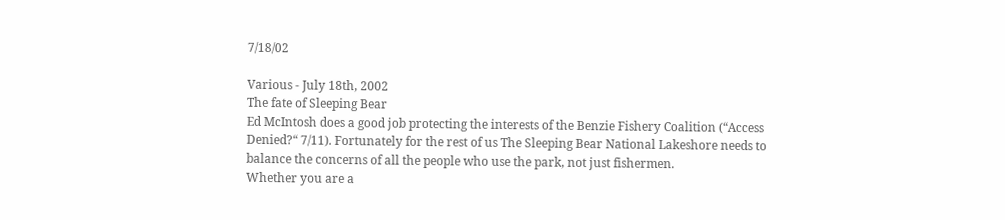7/18/02

Various - July 18th, 2002
The fate of Sleeping Bear
Ed McIntosh does a good job protecting the interests of the Benzie Fishery Coalition (“Access Denied?“ 7/11). Fortunately for the rest of us The Sleeping Bear National Lakeshore needs to balance the concerns of all the people who use the park, not just fishermen.
Whether you are a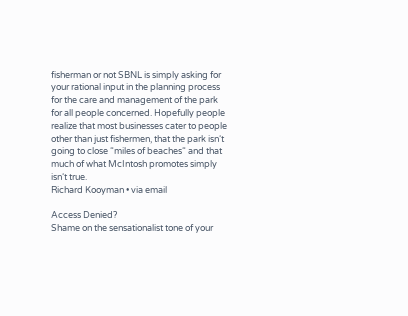fisherman or not SBNL is simply asking for your rational input in the planning process for the care and management of the park for all people concerned. Hopefully people realize that most businesses cater to people other than just fishermen, that the park isn‘t going to close “miles of beaches“ and that much of what McIntosh promotes simply isn‘t true.
Richard Kooyman • via email

Access Denied?
Shame on the sensationalist tone of your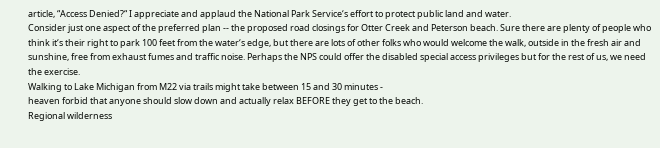article, “Access Denied?“ I appreciate and applaud the National Park Service‘s effort to protect public land and water.
Consider just one aspect of the preferred plan -- the proposed road closings for Otter Creek and Peterson beach. Sure there are plenty of people who think it‘s their right to park 100 feet from the water‘s edge, but there are lots of other folks who would welcome the walk, outside in the fresh air and sunshine, free from exhaust fumes and traffic noise. Perhaps the NPS could offer the disabled special access privileges but for the rest of us, we need the exercise.
Walking to Lake Michigan from M22 via trails might take between 15 and 30 minutes -
heaven forbid that anyone should slow down and actually relax BEFORE they get to the beach.
Regional wilderness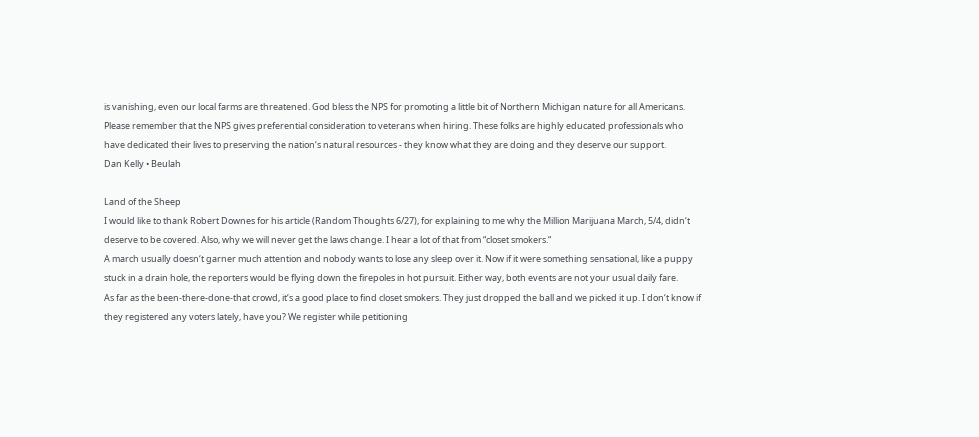is vanishing, even our local farms are threatened. God bless the NPS for promoting a little bit of Northern Michigan nature for all Americans. Please remember that the NPS gives preferential consideration to veterans when hiring. These folks are highly educated professionals who have dedicated their lives to preserving the nation‘s natural resources - they know what they are doing and they deserve our support.
Dan Kelly • Beulah

Land of the Sheep
I would like to thank Robert Downes for his article (Random Thoughts 6/27), for explaining to me why the Million Marijuana March, 5/4, didn‘t deserve to be covered. Also, why we will never get the laws change. I hear a lot of that from “closet smokers.“
A march usually doesn‘t garner much attention and nobody wants to lose any sleep over it. Now if it were something sensational, like a puppy stuck in a drain hole, the reporters would be flying down the firepoles in hot pursuit. Either way, both events are not your usual daily fare.
As far as the been-there-done-that crowd, it‘s a good place to find closet smokers. They just dropped the ball and we picked it up. I don‘t know if they registered any voters lately, have you? We register while petitioning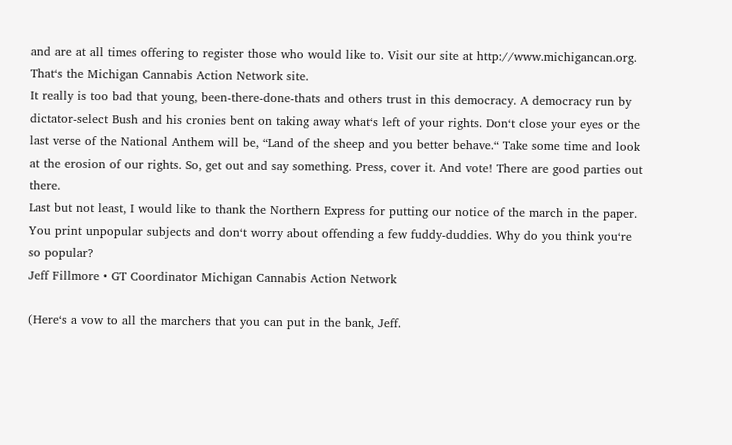and are at all times offering to register those who would like to. Visit our site at http://www.michigancan.org. That‘s the Michigan Cannabis Action Network site.
It really is too bad that young, been-there-done-thats and others trust in this democracy. A democracy run by dictator-select Bush and his cronies bent on taking away what‘s left of your rights. Don‘t close your eyes or the last verse of the National Anthem will be, “Land of the sheep and you better behave.“ Take some time and look at the erosion of our rights. So, get out and say something. Press, cover it. And vote! There are good parties out there.
Last but not least, I would like to thank the Northern Express for putting our notice of the march in the paper. You print unpopular subjects and don‘t worry about offending a few fuddy-duddies. Why do you think you‘re so popular?
Jeff Fillmore • GT Coordinator Michigan Cannabis Action Network

(Here‘s a vow to all the marchers that you can put in the bank, Jeff.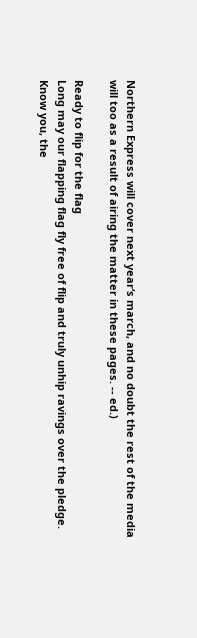Northern Express will cover next year‘s march, and no doubt the rest of the media will too as a result of airing the matter in these pages. -- ed.)

Ready to flip for the flag
Long may our flapping flag fly free of flip and truly unhip ravings over the pledge. Know you, the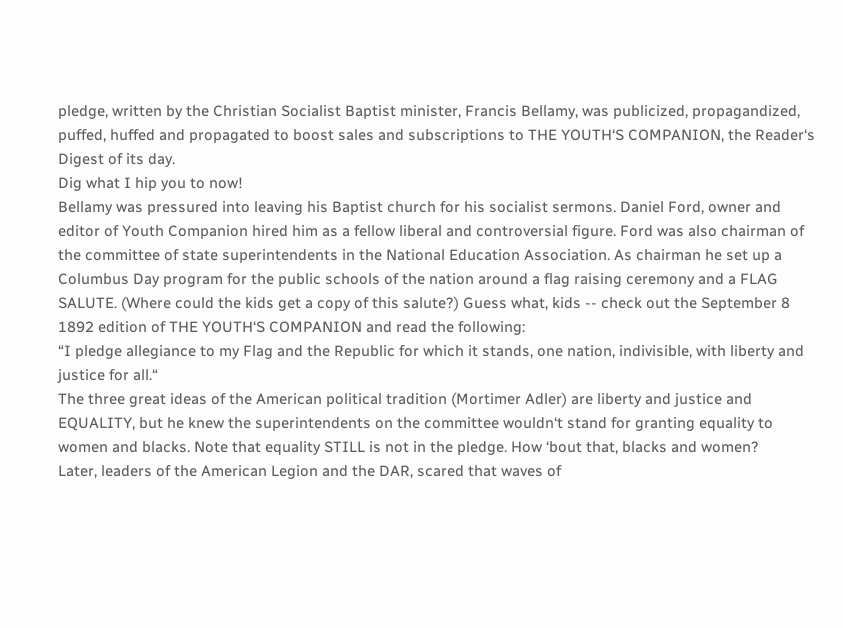pledge, written by the Christian Socialist Baptist minister, Francis Bellamy, was publicized, propagandized, puffed, huffed and propagated to boost sales and subscriptions to THE YOUTH‘S COMPANION, the Reader‘s Digest of its day.
Dig what I hip you to now!
Bellamy was pressured into leaving his Baptist church for his socialist sermons. Daniel Ford, owner and editor of Youth Companion hired him as a fellow liberal and controversial figure. Ford was also chairman of the committee of state superintendents in the National Education Association. As chairman he set up a Columbus Day program for the public schools of the nation around a flag raising ceremony and a FLAG SALUTE. (Where could the kids get a copy of this salute?) Guess what, kids -- check out the September 8 1892 edition of THE YOUTH‘S COMPANION and read the following:
“I pledge allegiance to my Flag and the Republic for which it stands, one nation, indivisible, with liberty and justice for all.“
The three great ideas of the American political tradition (Mortimer Adler) are liberty and justice and EQUALITY, but he knew the superintendents on the committee wouldn‘t stand for granting equality to women and blacks. Note that equality STILL is not in the pledge. How ‘bout that, blacks and women?
Later, leaders of the American Legion and the DAR, scared that waves of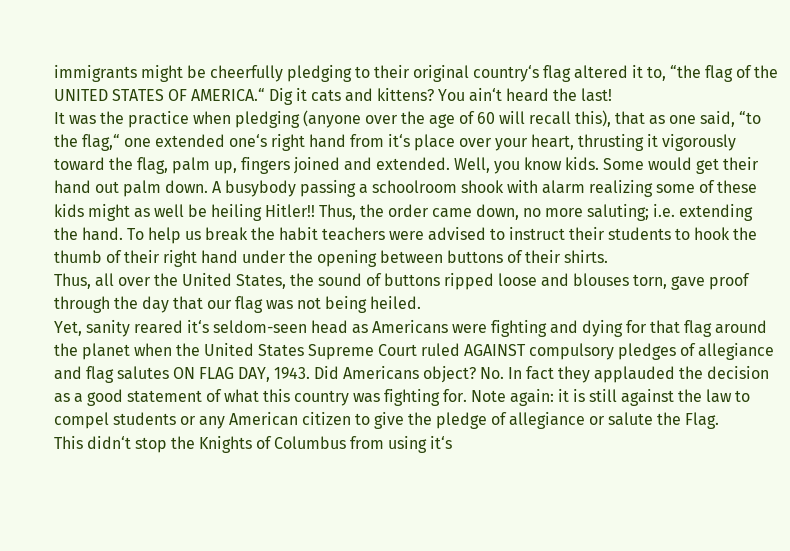immigrants might be cheerfully pledging to their original country‘s flag altered it to, “the flag of the UNITED STATES OF AMERICA.“ Dig it cats and kittens? You ain‘t heard the last!
It was the practice when pledging (anyone over the age of 60 will recall this), that as one said, “to the flag,“ one extended one‘s right hand from it‘s place over your heart, thrusting it vigorously toward the flag, palm up, fingers joined and extended. Well, you know kids. Some would get their hand out palm down. A busybody passing a schoolroom shook with alarm realizing some of these kids might as well be heiling Hitler!! Thus, the order came down, no more saluting; i.e. extending the hand. To help us break the habit teachers were advised to instruct their students to hook the thumb of their right hand under the opening between buttons of their shirts.
Thus, all over the United States, the sound of buttons ripped loose and blouses torn, gave proof through the day that our flag was not being heiled.
Yet, sanity reared it‘s seldom-seen head as Americans were fighting and dying for that flag around the planet when the United States Supreme Court ruled AGAINST compulsory pledges of allegiance and flag salutes ON FLAG DAY, 1943. Did Americans object? No. In fact they applauded the decision as a good statement of what this country was fighting for. Note again: it is still against the law to compel students or any American citizen to give the pledge of allegiance or salute the Flag.
This didn‘t stop the Knights of Columbus from using it‘s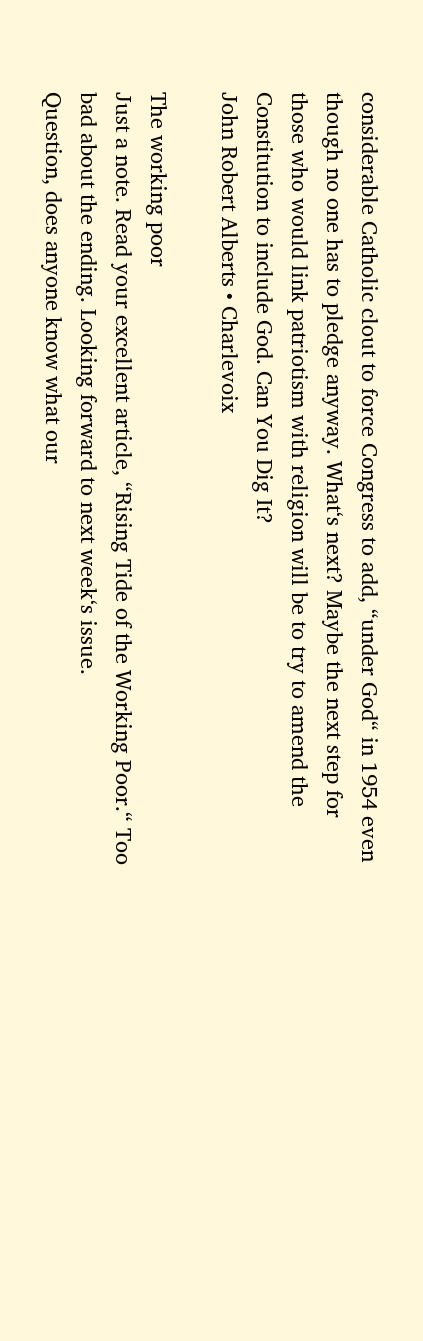considerable Catholic clout to force Congress to add, “under God“ in 1954 even though no one has to pledge anyway. What‘s next? Maybe the next step for those who would link patriotism with religion will be to try to amend the Constitution to include God. Can You Dig It?
John Robert Alberts • Charlevoix

The working poor
Just a note. Read your excellent article, “Rising Tide of the Working Poor.“ Too bad about the ending. Looking forward to next week‘s issue.
Question, does anyone know what our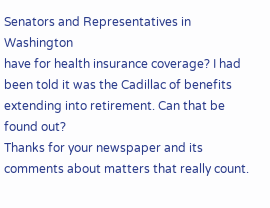Senators and Representatives in Washington
have for health insurance coverage? I had been told it was the Cadillac of benefits extending into retirement. Can that be found out?
Thanks for your newspaper and its comments about matters that really count.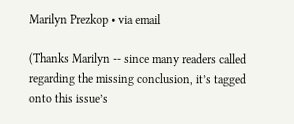Marilyn Prezkop • via email

(Thanks Marilyn -- since many readers called regarding the missing conclusion, it’s tagged onto this issue’s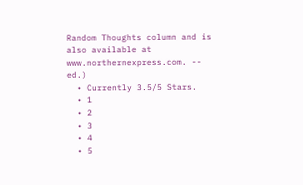Random Thoughts column and is also available at www.northernexpress.com. -- ed.)
  • Currently 3.5/5 Stars.
  • 1
  • 2
  • 3
  • 4
  • 5